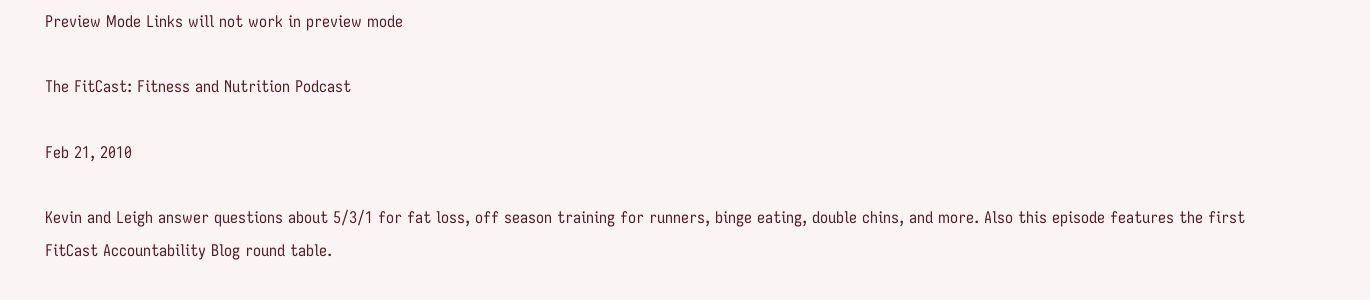Preview Mode Links will not work in preview mode

The FitCast: Fitness and Nutrition Podcast

Feb 21, 2010

Kevin and Leigh answer questions about 5/3/1 for fat loss, off season training for runners, binge eating, double chins, and more. Also this episode features the first FitCast Accountability Blog round table.